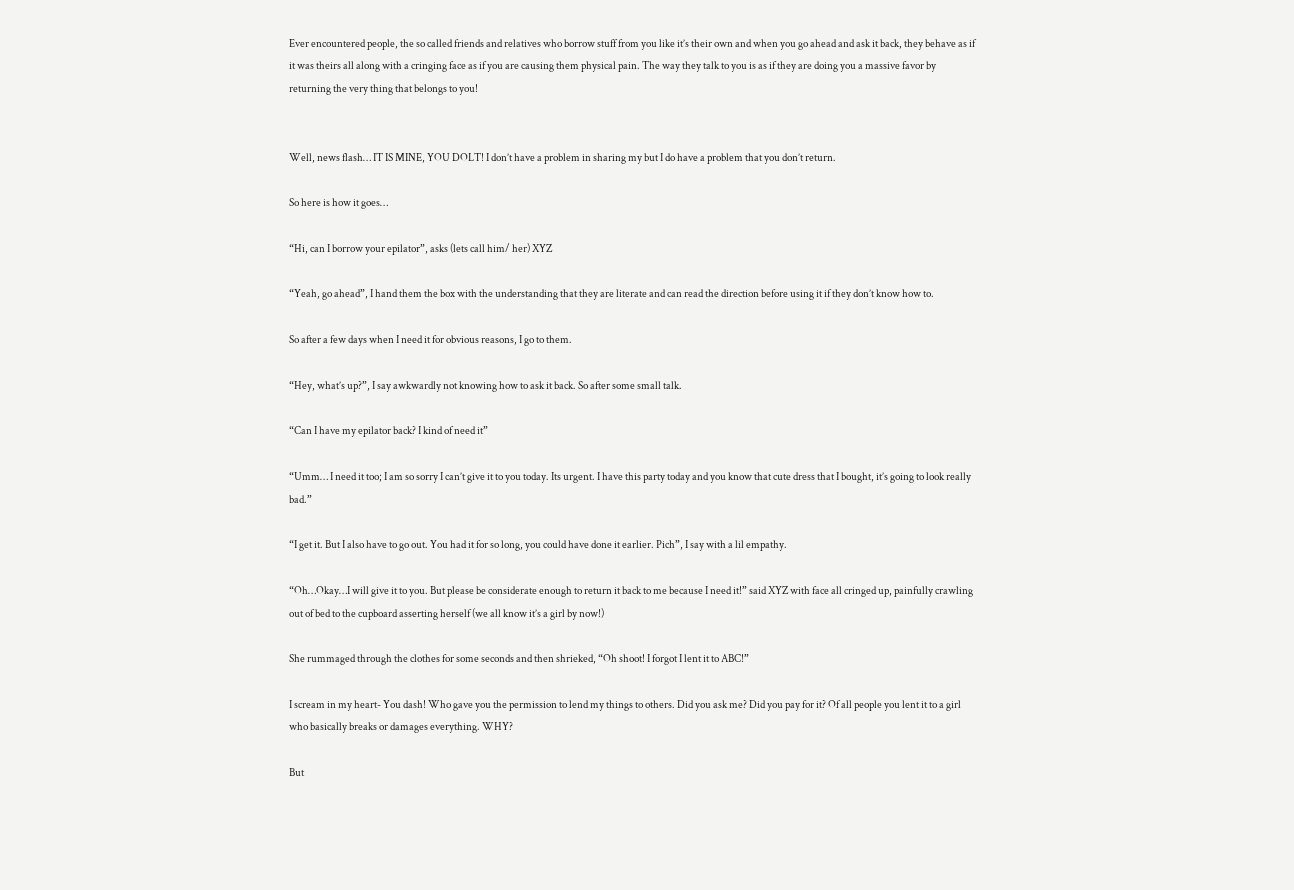Ever encountered people, the so called friends and relatives who borrow stuff from you like it’s their own and when you go ahead and ask it back, they behave as if it was theirs all along with a cringing face as if you are causing them physical pain. The way they talk to you is as if they are doing you a massive favor by returning the very thing that belongs to you!


Well, news flash… IT IS MINE, YOU DOLT! I don’t have a problem in sharing my but I do have a problem that you don’t return.

So here is how it goes…

“Hi, can I borrow your epilator”, asks (lets call him/ her) XYZ

“Yeah, go ahead”, I hand them the box with the understanding that they are literate and can read the direction before using it if they don’t know how to.

So after a few days when I need it for obvious reasons, I go to them.

“Hey, what’s up?”, I say awkwardly not knowing how to ask it back. So after some small talk.

“Can I have my epilator back? I kind of need it”

“Umm… I need it too; I am so sorry I can’t give it to you today. Its urgent. I have this party today and you know that cute dress that I bought, it’s going to look really bad.”

“I get it. But I also have to go out. You had it for so long, you could have done it earlier. Pich”, I say with a lil empathy.

“Oh…Okay…I will give it to you. But please be considerate enough to return it back to me because I need it!” said XYZ with face all cringed up, painfully crawling out of bed to the cupboard asserting herself (we all know it’s a girl by now!)

She rummaged through the clothes for some seconds and then shrieked, “Oh shoot! I forgot I lent it to ABC!”

I scream in my heart- You dash! Who gave you the permission to lend my things to others. Did you ask me? Did you pay for it? Of all people you lent it to a girl who basically breaks or damages everything. WHY?

But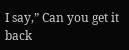I say,” Can you get it back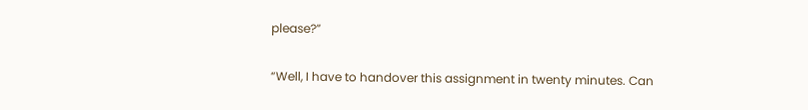please?”

“Well, I have to handover this assignment in twenty minutes. Can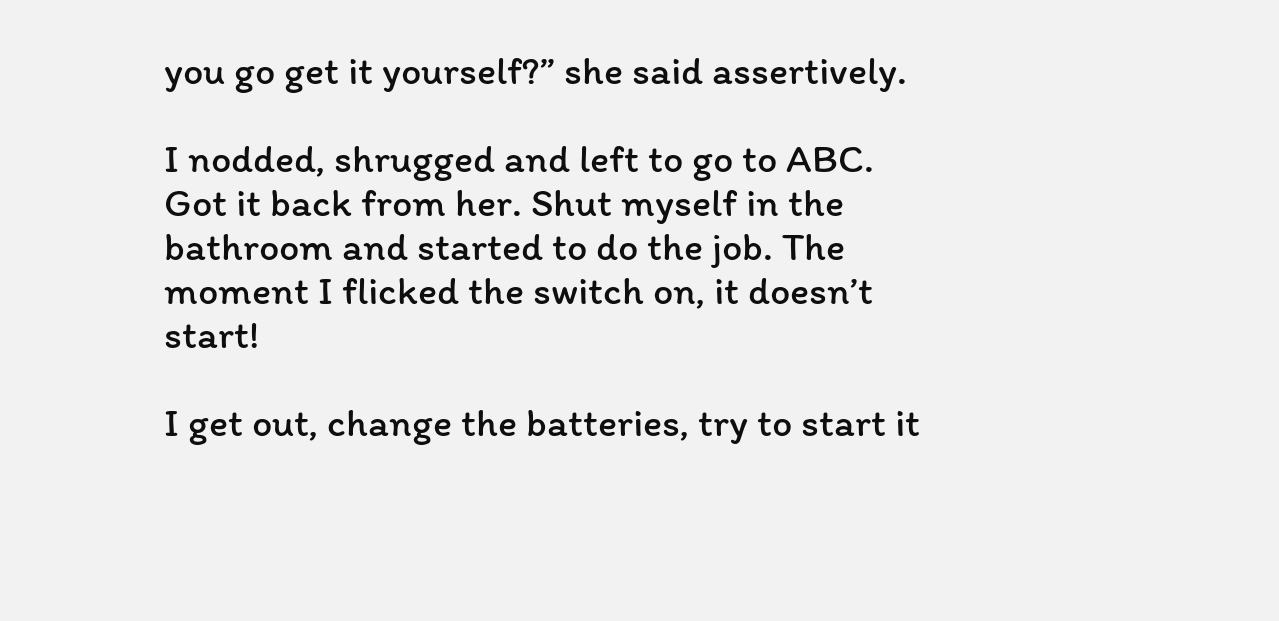you go get it yourself?” she said assertively.

I nodded, shrugged and left to go to ABC. Got it back from her. Shut myself in the bathroom and started to do the job. The moment I flicked the switch on, it doesn’t start!

I get out, change the batteries, try to start it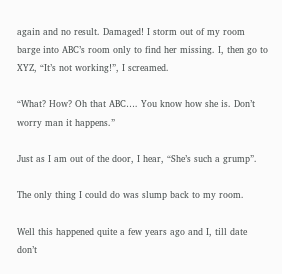again and no result. Damaged! I storm out of my room barge into ABC’s room only to find her missing. I, then go to XYZ, “It’s not working!”, I screamed.

“What? How? Oh that ABC…. You know how she is. Don’t worry man it happens.”

Just as I am out of the door, I hear, “She’s such a grump”.

The only thing I could do was slump back to my room.

Well this happened quite a few years ago and I, till date don’t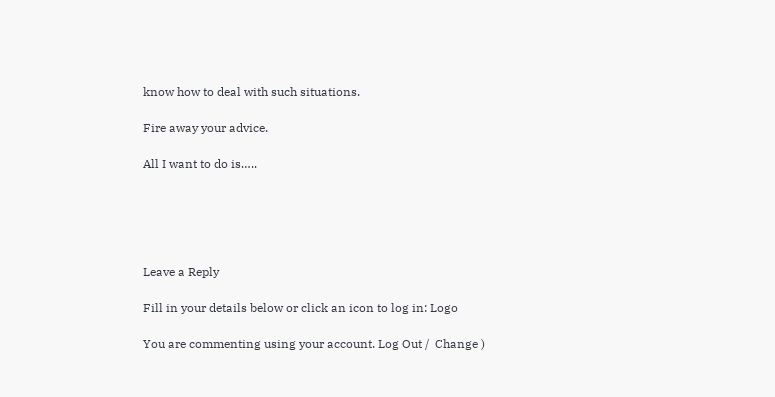know how to deal with such situations.

Fire away your advice.

All I want to do is…..





Leave a Reply

Fill in your details below or click an icon to log in: Logo

You are commenting using your account. Log Out /  Change )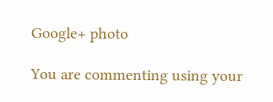Google+ photo

You are commenting using your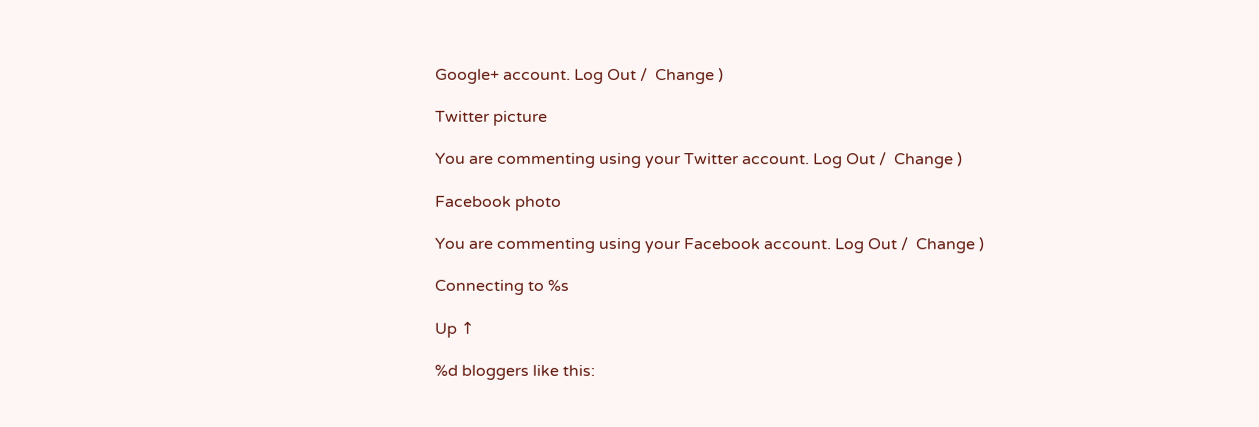Google+ account. Log Out /  Change )

Twitter picture

You are commenting using your Twitter account. Log Out /  Change )

Facebook photo

You are commenting using your Facebook account. Log Out /  Change )

Connecting to %s

Up ↑

%d bloggers like this: